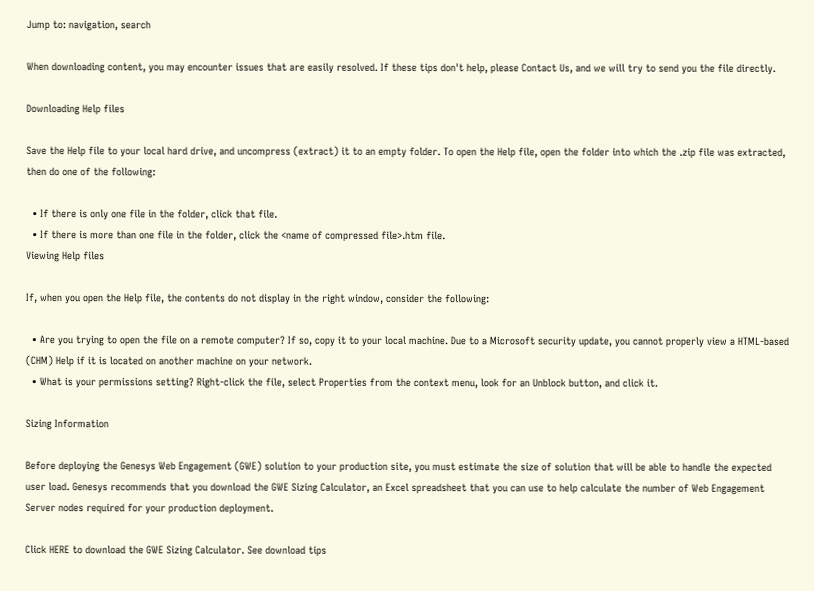Jump to: navigation, search

When downloading content, you may encounter issues that are easily resolved. If these tips don't help, please Contact Us, and we will try to send you the file directly.

Downloading Help files

Save the Help file to your local hard drive, and uncompress (extract) it to an empty folder. To open the Help file, open the folder into which the .zip file was extracted, then do one of the following:

  • If there is only one file in the folder, click that file.
  • If there is more than one file in the folder, click the <name of compressed file>.htm file.
Viewing Help files

If, when you open the Help file, the contents do not display in the right window, consider the following:

  • Are you trying to open the file on a remote computer? If so, copy it to your local machine. Due to a Microsoft security update, you cannot properly view a HTML-based (CHM) Help if it is located on another machine on your network.
  • What is your permissions setting? Right-click the file, select Properties from the context menu, look for an Unblock button, and click it.

Sizing Information

Before deploying the Genesys Web Engagement (GWE) solution to your production site, you must estimate the size of solution that will be able to handle the expected user load. Genesys recommends that you download the GWE Sizing Calculator, an Excel spreadsheet that you can use to help calculate the number of Web Engagement Server nodes required for your production deployment.

Click HERE to download the GWE Sizing Calculator. See download tips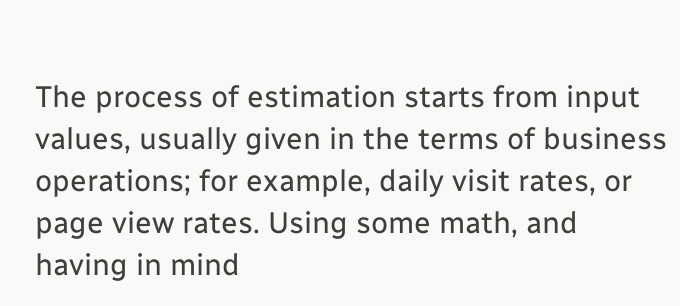The process of estimation starts from input values, usually given in the terms of business operations; for example, daily visit rates, or page view rates. Using some math, and having in mind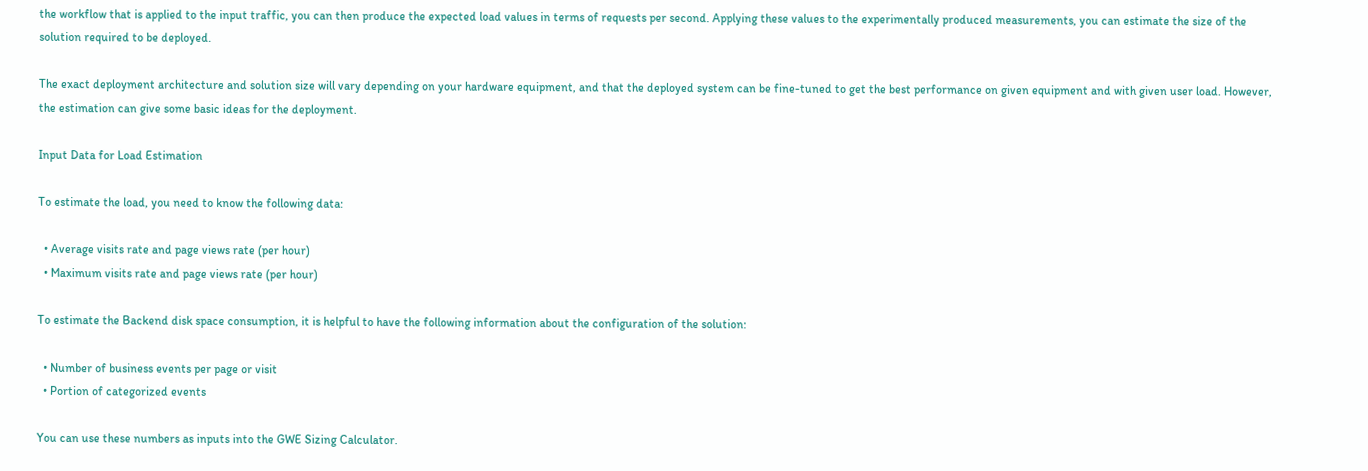the workflow that is applied to the input traffic, you can then produce the expected load values in terms of requests per second. Applying these values to the experimentally produced measurements, you can estimate the size of the solution required to be deployed.

The exact deployment architecture and solution size will vary depending on your hardware equipment, and that the deployed system can be fine-tuned to get the best performance on given equipment and with given user load. However, the estimation can give some basic ideas for the deployment.

Input Data for Load Estimation

To estimate the load, you need to know the following data:

  • Average visits rate and page views rate (per hour)
  • Maximum visits rate and page views rate (per hour)

To estimate the Backend disk space consumption, it is helpful to have the following information about the configuration of the solution:

  • Number of business events per page or visit
  • Portion of categorized events

You can use these numbers as inputs into the GWE Sizing Calculator.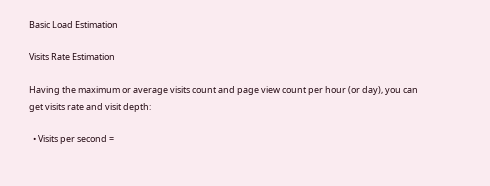Basic Load Estimation

Visits Rate Estimation

Having the maximum or average visits count and page view count per hour (or day), you can get visits rate and visit depth:

  • Visits per second =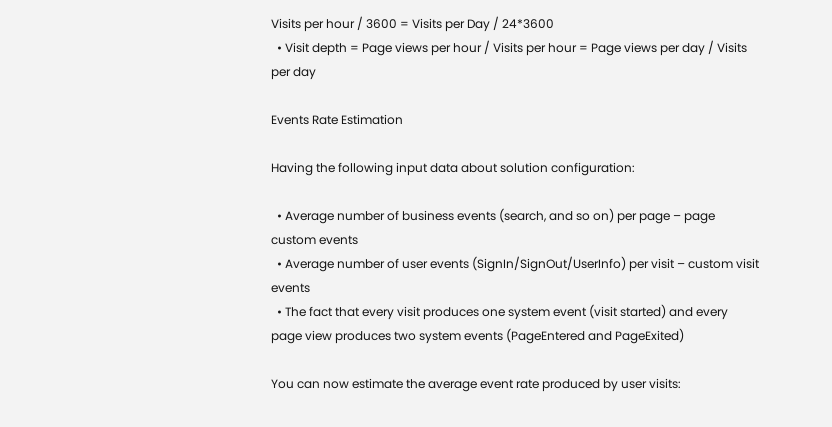Visits per hour / 3600 = Visits per Day / 24*3600
  • Visit depth = Page views per hour / Visits per hour = Page views per day / Visits per day

Events Rate Estimation

Having the following input data about solution configuration:

  • Average number of business events (search, and so on) per page – page custom events
  • Average number of user events (SignIn/SignOut/UserInfo) per visit – custom visit events
  • The fact that every visit produces one system event (visit started) and every page view produces two system events (PageEntered and PageExited)

You can now estimate the average event rate produced by user visits: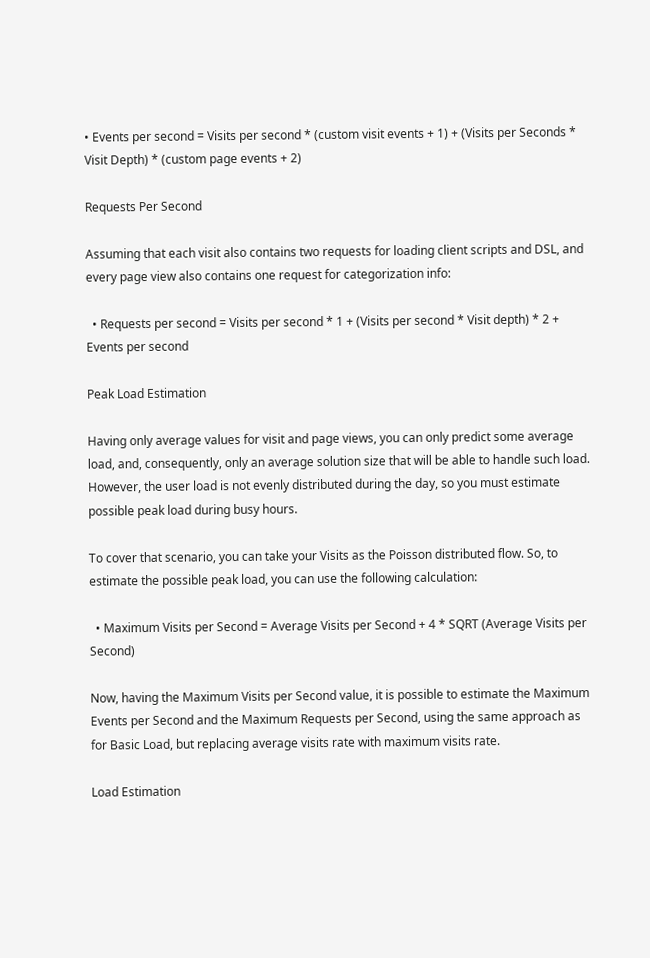• Events per second = Visits per second * (custom visit events + 1) + (Visits per Seconds * Visit Depth) * (custom page events + 2)

Requests Per Second

Assuming that each visit also contains two requests for loading client scripts and DSL, and every page view also contains one request for categorization info:

  • Requests per second = Visits per second * 1 + (Visits per second * Visit depth) * 2 + Events per second

Peak Load Estimation

Having only average values for visit and page views, you can only predict some average load, and, consequently, only an average solution size that will be able to handle such load. However, the user load is not evenly distributed during the day, so you must estimate possible peak load during busy hours.

To cover that scenario, you can take your Visits as the Poisson distributed flow. So, to estimate the possible peak load, you can use the following calculation:

  • Maximum Visits per Second = Average Visits per Second + 4 * SQRT (Average Visits per Second)

Now, having the Maximum Visits per Second value, it is possible to estimate the Maximum Events per Second and the Maximum Requests per Second, using the same approach as for Basic Load, but replacing average visits rate with maximum visits rate.

Load Estimation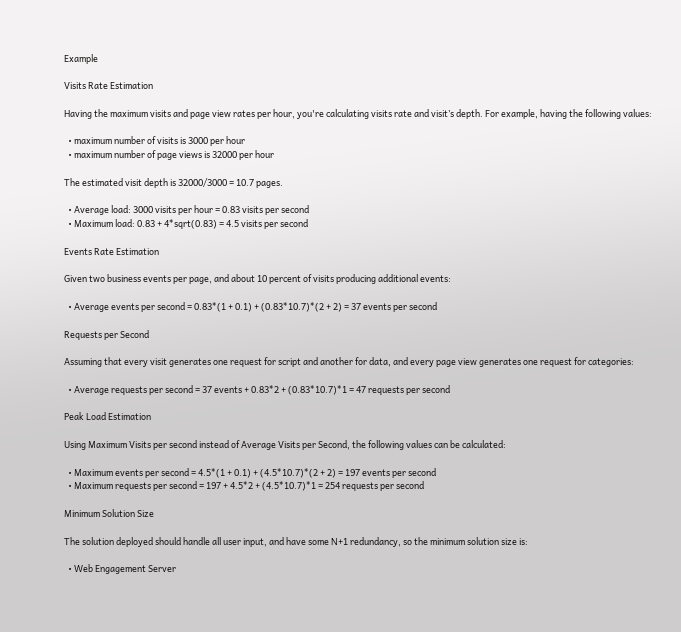Example

Visits Rate Estimation

Having the maximum visits and page view rates per hour, you're calculating visits rate and visit’s depth. For example, having the following values:

  • maximum number of visits is 3000 per hour
  • maximum number of page views is 32000 per hour

The estimated visit depth is 32000/3000 = 10.7 pages.

  • Average load: 3000 visits per hour = 0.83 visits per second
  • Maximum load: 0.83 + 4*sqrt(0.83) = 4.5 visits per second

Events Rate Estimation

Given two business events per page, and about 10 percent of visits producing additional events:

  • Average events per second = 0.83*(1 + 0.1) + (0.83*10.7)*(2 + 2) = 37 events per second

Requests per Second

Assuming that every visit generates one request for script and another for data, and every page view generates one request for categories:

  • Average requests per second = 37 events + 0.83*2 + (0.83*10.7)*1 = 47 requests per second

Peak Load Estimation

Using Maximum Visits per second instead of Average Visits per Second, the following values can be calculated:

  • Maximum events per second = 4.5*(1 + 0.1) + (4.5*10.7)*(2 + 2) = 197 events per second
  • Maximum requests per second = 197 + 4.5*2 + (4.5*10.7)*1 = 254 requests per second

Minimum Solution Size

The solution deployed should handle all user input, and have some N+1 redundancy, so the minimum solution size is:

  • Web Engagement Server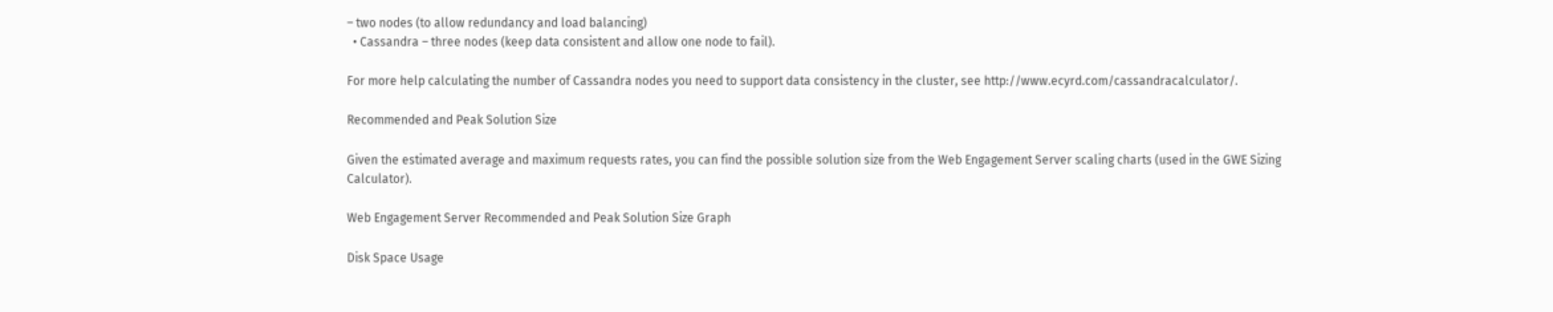– two nodes (to allow redundancy and load balancing)
  • Cassandra – three nodes (keep data consistent and allow one node to fail).

For more help calculating the number of Cassandra nodes you need to support data consistency in the cluster, see http://www.ecyrd.com/cassandracalculator/.

Recommended and Peak Solution Size

Given the estimated average and maximum requests rates, you can find the possible solution size from the Web Engagement Server scaling charts (used in the GWE Sizing Calculator).

Web Engagement Server Recommended and Peak Solution Size Graph

Disk Space Usage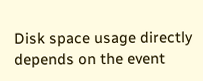Disk space usage directly depends on the event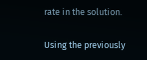rate in the solution.

Using the previously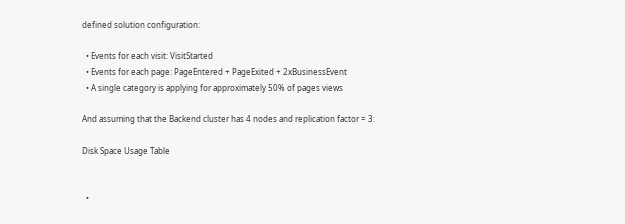defined solution configuration:

  • Events for each visit: VisitStarted
  • Events for each page: PageEntered + PageExited + 2xBusinessEvent
  • A single category is applying for approximately 50% of pages views

And assuming that the Backend cluster has 4 nodes and replication factor = 3:

Disk Space Usage Table


  •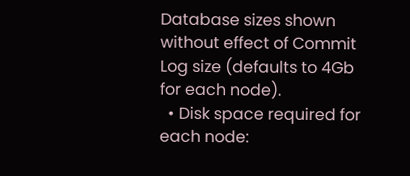Database sizes shown without effect of Commit Log size (defaults to 4Gb for each node).
  • Disk space required for each node: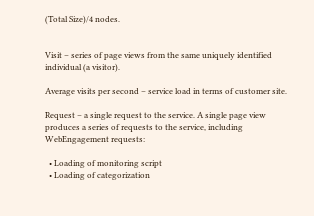(Total Size)/4 nodes.


Visit – series of page views from the same uniquely identified individual (a visitor).

Average visits per second – service load in terms of customer site.

Request – a single request to the service. A single page view produces a series of requests to the service, including WebEngagement requests:

  • Loading of monitoring script
  • Loading of categorization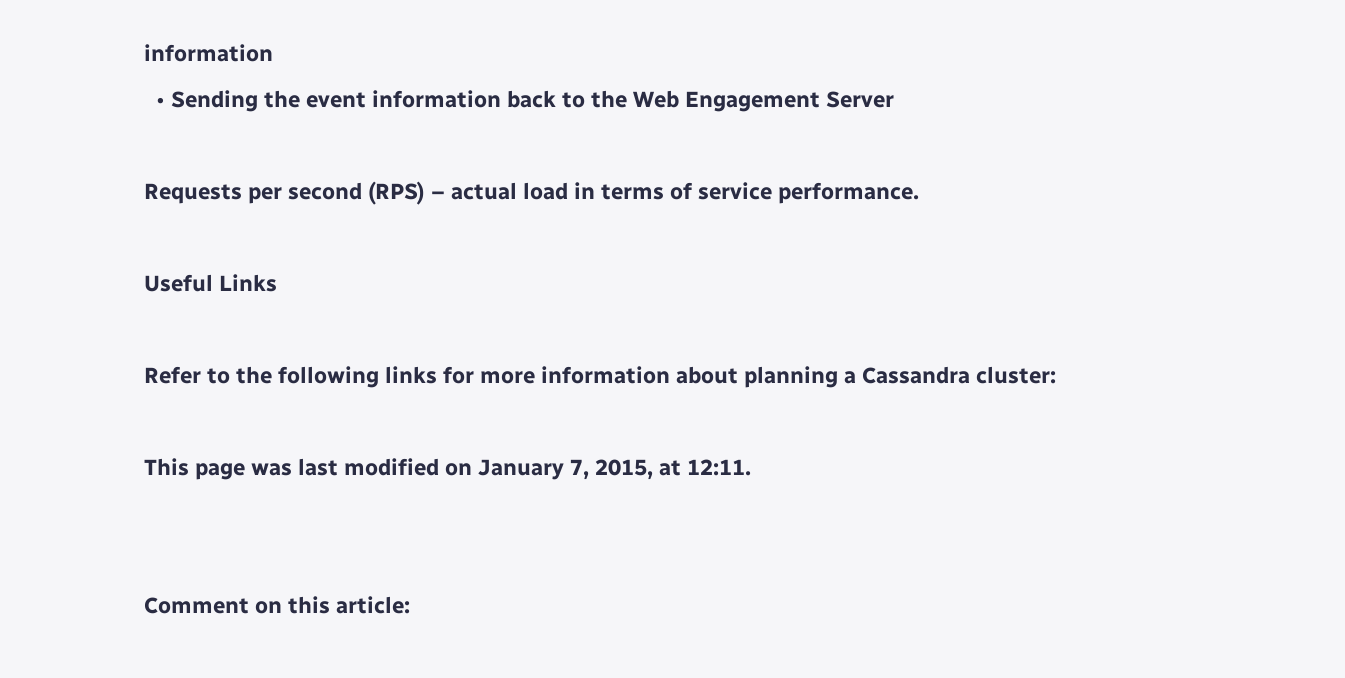information
  • Sending the event information back to the Web Engagement Server

Requests per second (RPS) – actual load in terms of service performance.

Useful Links

Refer to the following links for more information about planning a Cassandra cluster:

This page was last modified on January 7, 2015, at 12:11.


Comment on this article: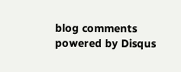blog comments powered by Disqus